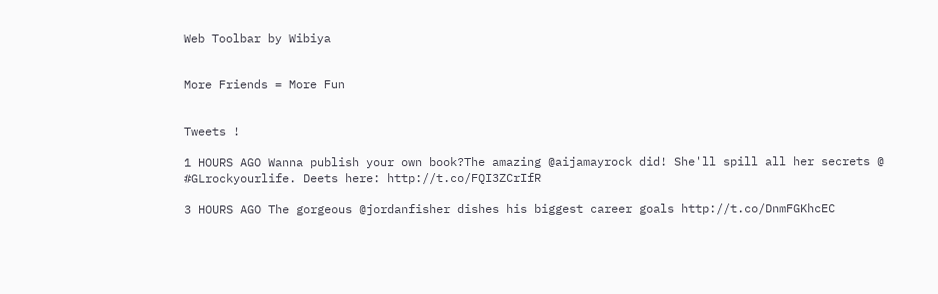Web Toolbar by Wibiya


More Friends = More Fun


Tweets !

1 HOURS AGO Wanna publish your own book?The amazing @aijamayrock did! She'll spill all her secrets @ #GLrockyourlife. Deets here: http://t.co/FQI3ZCrIfR

3 HOURS AGO The gorgeous @jordanfisher dishes his biggest career goals http://t.co/DnmFGKhcEC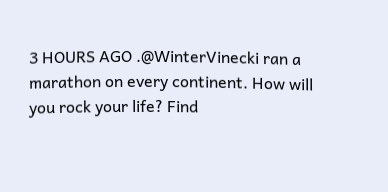3 HOURS AGO .@WinterVinecki ran a marathon on every continent. How will you rock your life? Find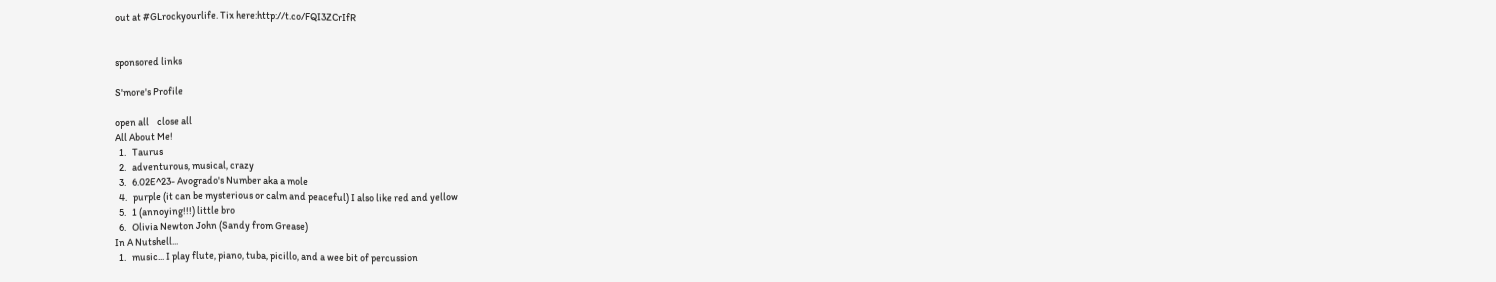out at #GLrockyourlife. Tix here:http://t.co/FQI3ZCrIfR


sponsored links

S'more's Profile

open all    close all
All About Me!
  1.   Taurus
  2.   adventurous, musical, crazy
  3.   6.02E^23- Avogrado's Number aka a mole
  4.   purple (it can be mysterious or calm and peaceful) I also like red and yellow
  5.   1 (annoying!!!) little bro
  6.   Olivia Newton John (Sandy from Grease)
In A Nutshell...
  1.   music... I play flute, piano, tuba, picillo, and a wee bit of percussion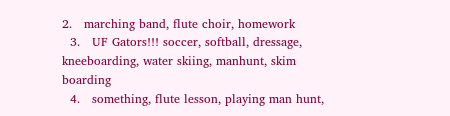2.   marching band, flute choir, homework
  3.   UF Gators!!! soccer, softball, dressage, kneeboarding, water skiing, manhunt, skim boarding
  4.   something, flute lesson, playing man hunt,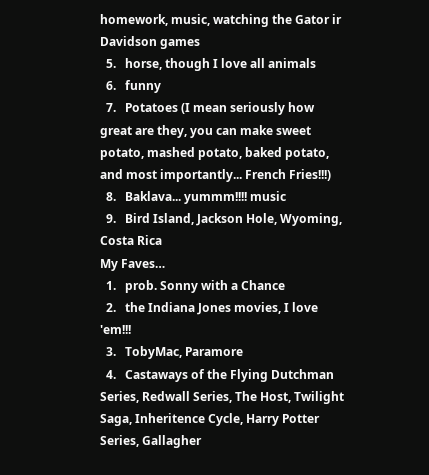homework, music, watching the Gator ir Davidson games
  5.   horse, though I love all animals
  6.   funny
  7.   Potatoes (I mean seriously how great are they, you can make sweet potato, mashed potato, baked potato, and most importantly... French Fries!!!)
  8.   Baklava... yummm!!!! music
  9.   Bird Island, Jackson Hole, Wyoming, Costa Rica
My Faves…
  1.   prob. Sonny with a Chance
  2.   the Indiana Jones movies, I love 'em!!!
  3.   TobyMac, Paramore
  4.   Castaways of the Flying Dutchman Series, Redwall Series, The Host, Twilight Saga, Inheritence Cycle, Harry Potter Series, Gallagher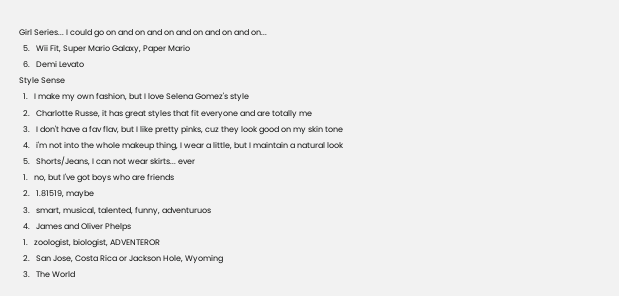Girl Series... I could go on and on and on and on and on and on...
  5.   Wii Fit, Super Mario Galaxy, Paper Mario
  6.   Demi Levato
Style Sense
  1.   I make my own fashion, but I love Selena Gomez's style
  2.   Charlotte Russe, it has great styles that fit everyone and are totally me
  3.   I don't have a fav flav, but I like pretty pinks, cuz they look good on my skin tone
  4.   i'm not into the whole makeup thing, I wear a little, but I maintain a natural look
  5.   Shorts/Jeans, I can not wear skirts... ever
  1.   no, but I've got boys who are friends
  2.   1.81519, maybe
  3.   smart, musical, talented, funny, adventuruos
  4.   James and Oliver Phelps
  1.   zoologist, biologist, ADVENTEROR
  2.   San Jose, Costa Rica or Jackson Hole, Wyoming
  3.   The World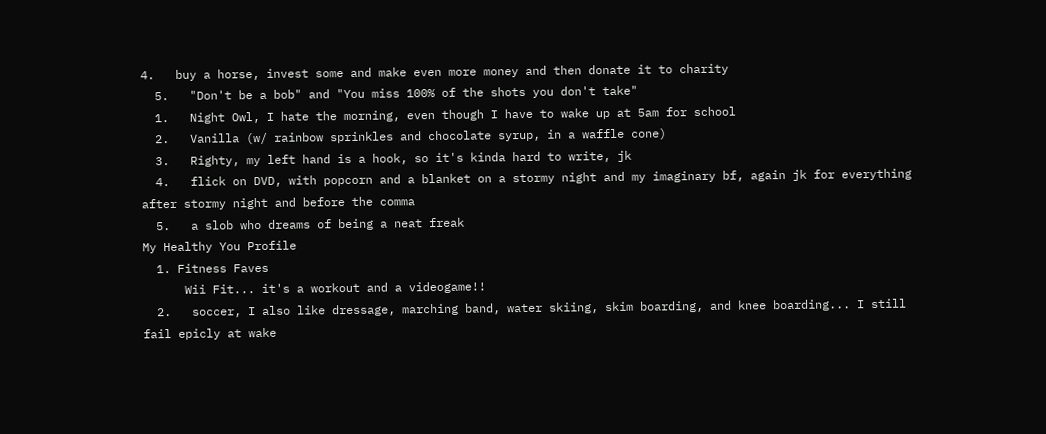4.   buy a horse, invest some and make even more money and then donate it to charity
  5.   "Don't be a bob" and "You miss 100% of the shots you don't take"
  1.   Night Owl, I hate the morning, even though I have to wake up at 5am for school
  2.   Vanilla (w/ rainbow sprinkles and chocolate syrup, in a waffle cone)
  3.   Righty, my left hand is a hook, so it's kinda hard to write, jk
  4.   flick on DVD, with popcorn and a blanket on a stormy night and my imaginary bf, again jk for everything after stormy night and before the comma
  5.   a slob who dreams of being a neat freak
My Healthy You Profile
  1. Fitness Faves
      Wii Fit... it's a workout and a videogame!!
  2.   soccer, I also like dressage, marching band, water skiing, skim boarding, and knee boarding... I still fail epicly at wake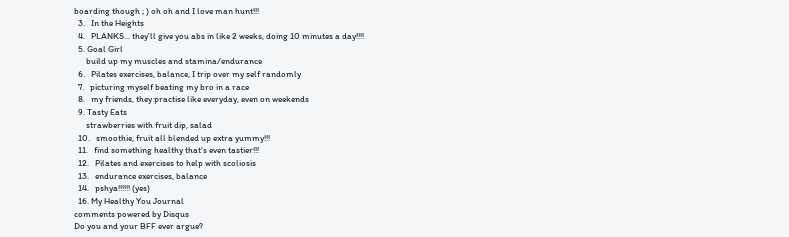boarding though ; ) oh oh and I love man hunt!!!
  3.   In the Heights
  4.   PLANKS... they'll give you abs in like 2 weeks, doing 10 minutes a day!!!!
  5. Goal Girl
      build up my muscles and stamina/endurance
  6.   Pilates exercises, balance, I trip over my self randomly
  7.   picturing myself beating my bro in a race
  8.   my friends, they practise like everyday, even on weekends
  9. Tasty Eats
      strawberries with fruit dip, salad
  10.   smoothie, fruit all blended up extra yummy!!!
  11.   find something healthy that's even tastier!!!
  12.   Pilates and exercises to help with scoliosis
  13.   endurance exercises, balance
  14.   pshya!!!!!! (yes)
  16. My Healthy You Journal
comments powered by Disqus
Do you and your BFF ever argue?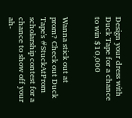Design your dress with Duck Tape for a chance to win $10,000


Wanna stick out at prom? Check out Duck Tape's #StuckAtProm scholarship contest for a chance to show off your ah-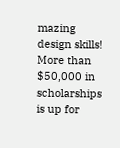mazing design skills! More than $50,000 in scholarships is up for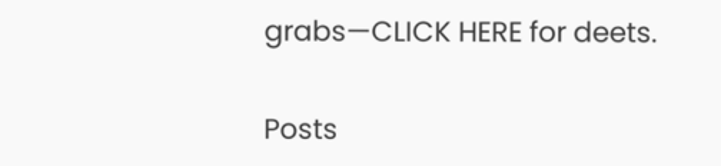grabs—CLICK HERE for deets.


Posts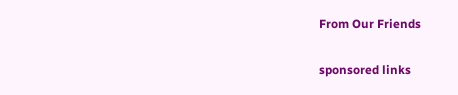From Our Friends

sponsored links